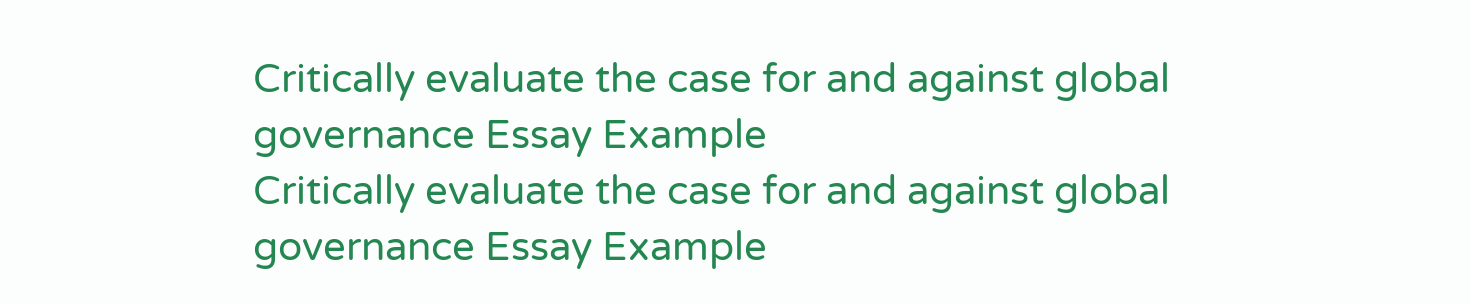Critically evaluate the case for and against global governance Essay Example
Critically evaluate the case for and against global governance Essay Example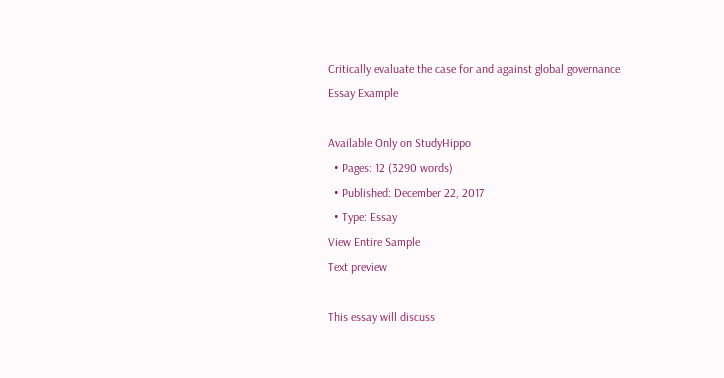Critically evaluate the case for and against global governance Essay Example

Available Only on StudyHippo
  • Pages: 12 (3290 words)
  • Published: December 22, 2017
  • Type: Essay
View Entire Sample
Text preview

This essay will discuss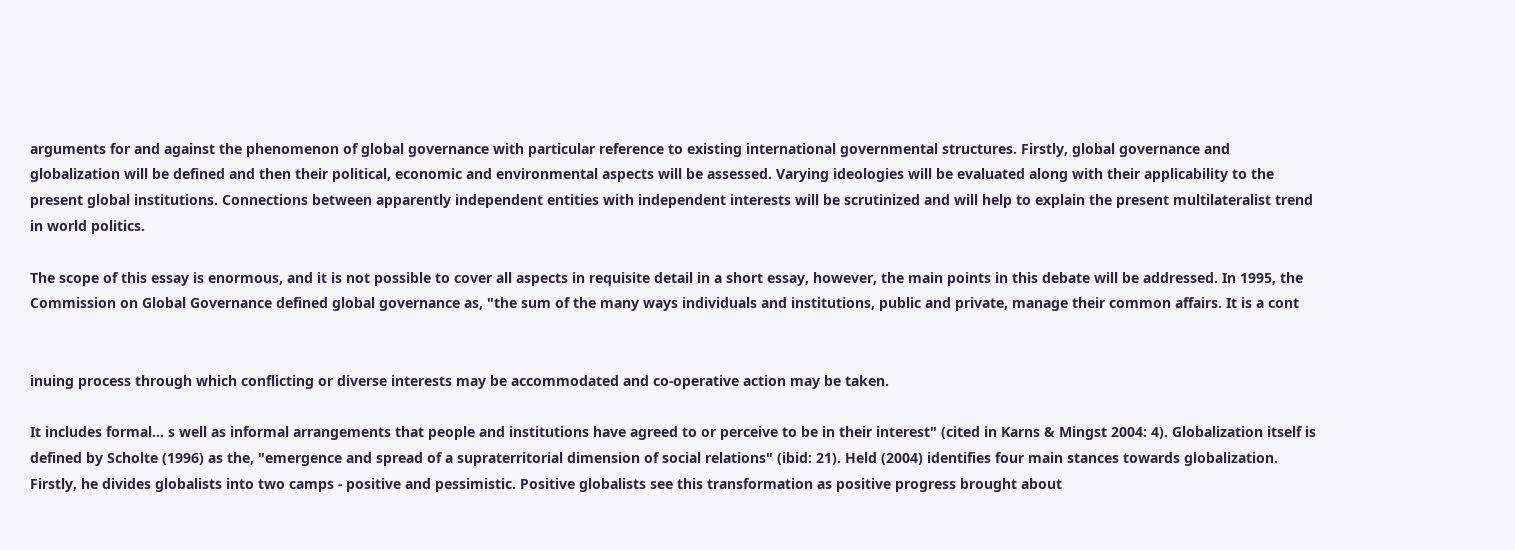arguments for and against the phenomenon of global governance with particular reference to existing international governmental structures. Firstly, global governance and globalization will be defined and then their political, economic and environmental aspects will be assessed. Varying ideologies will be evaluated along with their applicability to the present global institutions. Connections between apparently independent entities with independent interests will be scrutinized and will help to explain the present multilateralist trend in world politics.

The scope of this essay is enormous, and it is not possible to cover all aspects in requisite detail in a short essay, however, the main points in this debate will be addressed. In 1995, the Commission on Global Governance defined global governance as, "the sum of the many ways individuals and institutions, public and private, manage their common affairs. It is a cont


inuing process through which conflicting or diverse interests may be accommodated and co-operative action may be taken.

It includes formal... s well as informal arrangements that people and institutions have agreed to or perceive to be in their interest" (cited in Karns & Mingst 2004: 4). Globalization itself is defined by Scholte (1996) as the, "emergence and spread of a supraterritorial dimension of social relations" (ibid: 21). Held (2004) identifies four main stances towards globalization. Firstly, he divides globalists into two camps - positive and pessimistic. Positive globalists see this transformation as positive progress brought about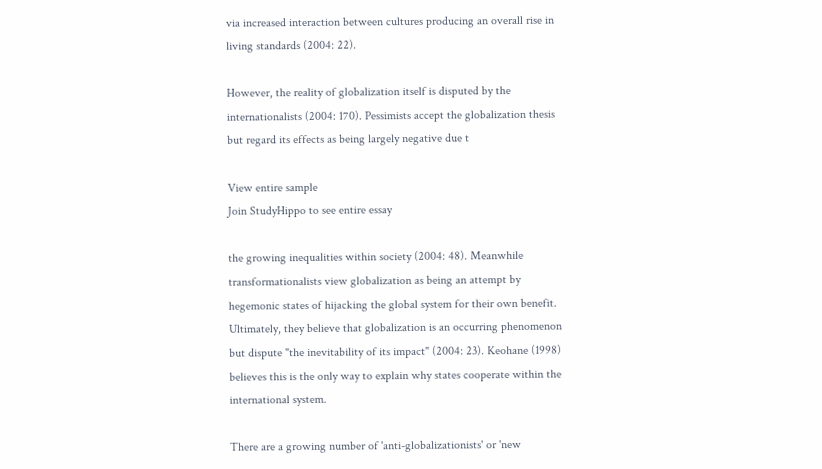via increased interaction between cultures producing an overall rise in living standards (2004: 22).

However, the reality of globalization itself is disputed by the internationalists (2004: 170). Pessimists accept the globalization thesis but regard its effects as being largely negative due t

View entire sample
Join StudyHippo to see entire essay

the growing inequalities within society (2004: 48). Meanwhile transformationalists view globalization as being an attempt by hegemonic states of hijacking the global system for their own benefit. Ultimately, they believe that globalization is an occurring phenomenon but dispute "the inevitability of its impact" (2004: 23). Keohane (1998) believes this is the only way to explain why states cooperate within the international system.

There are a growing number of 'anti-globalizationists' or 'new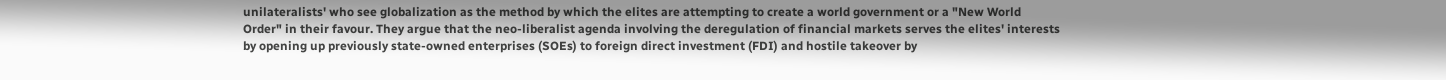unilateralists' who see globalization as the method by which the elites are attempting to create a world government or a "New World Order" in their favour. They argue that the neo-liberalist agenda involving the deregulation of financial markets serves the elites' interests by opening up previously state-owned enterprises (SOEs) to foreign direct investment (FDI) and hostile takeover by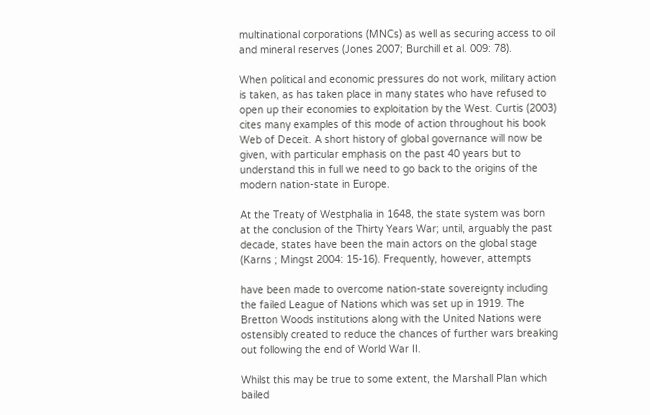multinational corporations (MNCs) as well as securing access to oil and mineral reserves (Jones 2007; Burchill et al. 009: 78).

When political and economic pressures do not work, military action is taken, as has taken place in many states who have refused to open up their economies to exploitation by the West. Curtis (2003) cites many examples of this mode of action throughout his book Web of Deceit. A short history of global governance will now be given, with particular emphasis on the past 40 years but to understand this in full we need to go back to the origins of the modern nation-state in Europe.

At the Treaty of Westphalia in 1648, the state system was born at the conclusion of the Thirty Years War; until, arguably the past decade, states have been the main actors on the global stage (Karns ; Mingst 2004: 15-16). Frequently, however, attempts

have been made to overcome nation-state sovereignty including the failed League of Nations which was set up in 1919. The Bretton Woods institutions along with the United Nations were ostensibly created to reduce the chances of further wars breaking out following the end of World War II.

Whilst this may be true to some extent, the Marshall Plan which bailed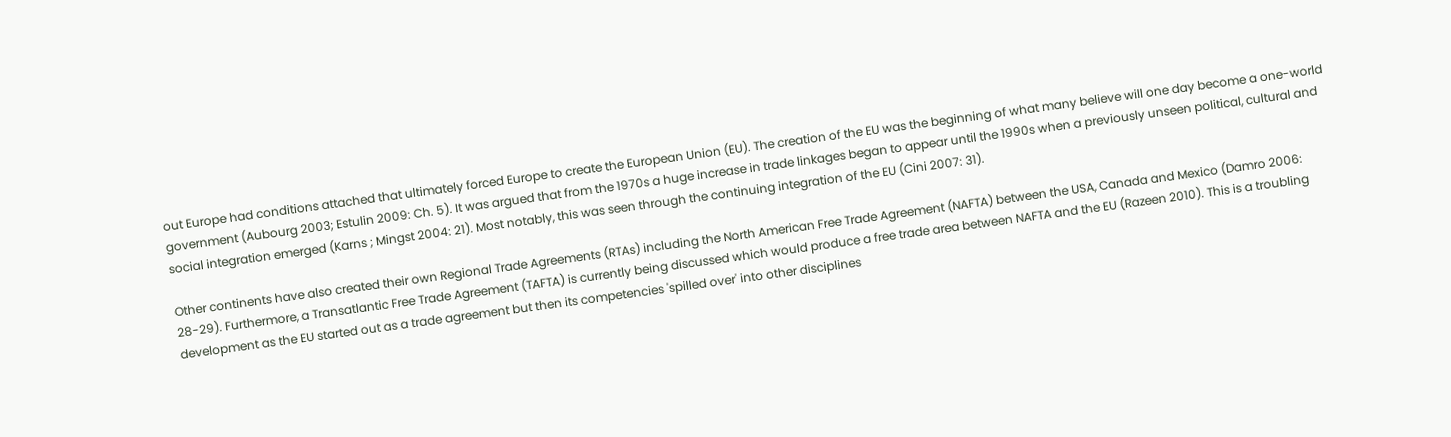out Europe had conditions attached that ultimately forced Europe to create the European Union (EU). The creation of the EU was the beginning of what many believe will one day become a one-world government (Aubourg 2003; Estulin 2009: Ch. 5). It was argued that from the 1970s a huge increase in trade linkages began to appear until the 1990s when a previously unseen political, cultural and social integration emerged (Karns ; Mingst 2004: 21). Most notably, this was seen through the continuing integration of the EU (Cini 2007: 31).

Other continents have also created their own Regional Trade Agreements (RTAs) including the North American Free Trade Agreement (NAFTA) between the USA, Canada and Mexico (Damro 2006: 28-29). Furthermore, a Transatlantic Free Trade Agreement (TAFTA) is currently being discussed which would produce a free trade area between NAFTA and the EU (Razeen 2010). This is a troubling development as the EU started out as a trade agreement but then its competencies 'spilled over' into other disciplines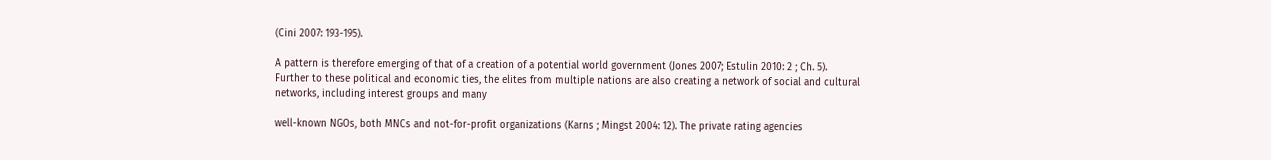(Cini 2007: 193-195).

A pattern is therefore emerging of that of a creation of a potential world government (Jones 2007; Estulin 2010: 2 ; Ch. 5). Further to these political and economic ties, the elites from multiple nations are also creating a network of social and cultural networks, including interest groups and many

well-known NGOs, both MNCs and not-for-profit organizations (Karns ; Mingst 2004: 12). The private rating agencies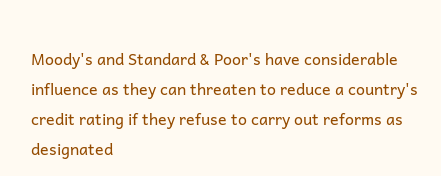Moody's and Standard & Poor's have considerable influence as they can threaten to reduce a country's credit rating if they refuse to carry out reforms as designated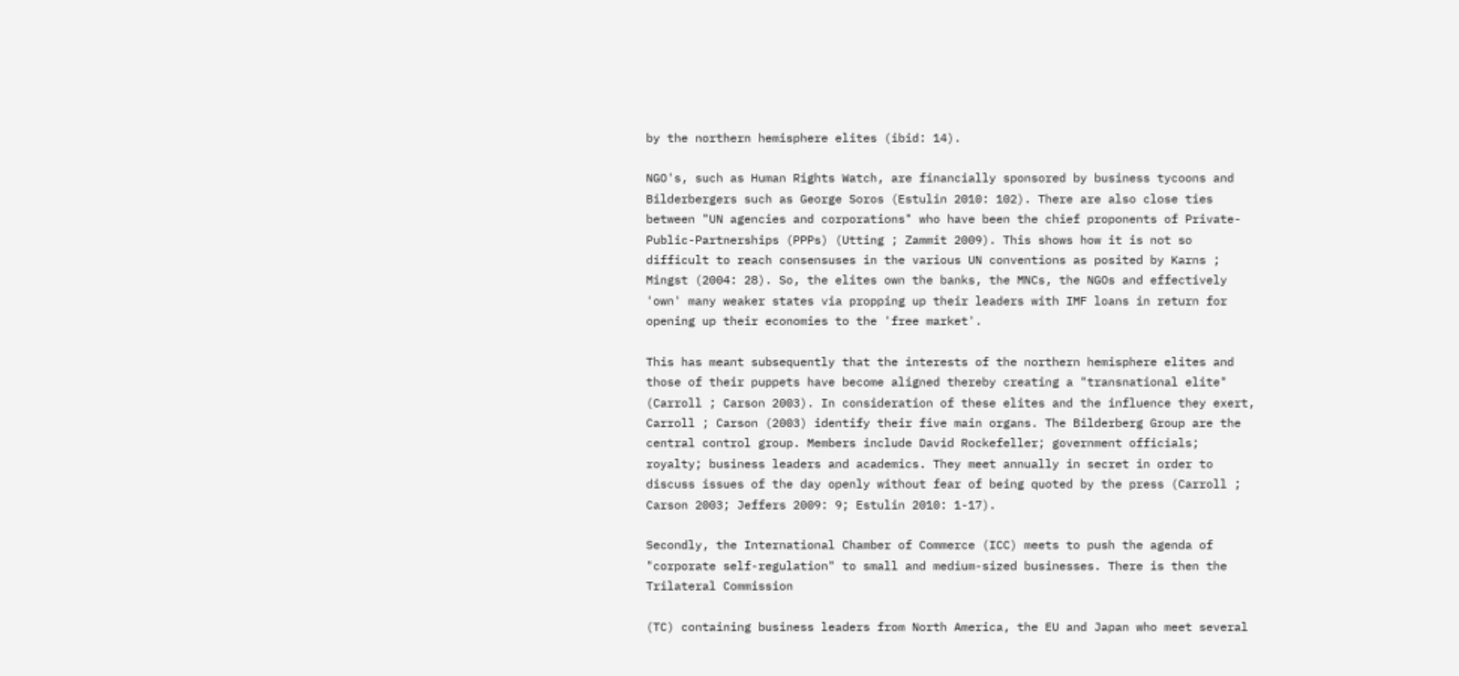by the northern hemisphere elites (ibid: 14).

NGO's, such as Human Rights Watch, are financially sponsored by business tycoons and Bilderbergers such as George Soros (Estulin 2010: 102). There are also close ties between "UN agencies and corporations" who have been the chief proponents of Private-Public-Partnerships (PPPs) (Utting ; Zammit 2009). This shows how it is not so difficult to reach consensuses in the various UN conventions as posited by Karns ; Mingst (2004: 28). So, the elites own the banks, the MNCs, the NGOs and effectively 'own' many weaker states via propping up their leaders with IMF loans in return for opening up their economies to the 'free market'.

This has meant subsequently that the interests of the northern hemisphere elites and those of their puppets have become aligned thereby creating a "transnational elite" (Carroll ; Carson 2003). In consideration of these elites and the influence they exert, Carroll ; Carson (2003) identify their five main organs. The Bilderberg Group are the central control group. Members include David Rockefeller; government officials; royalty; business leaders and academics. They meet annually in secret in order to discuss issues of the day openly without fear of being quoted by the press (Carroll ; Carson 2003; Jeffers 2009: 9; Estulin 2010: 1-17).

Secondly, the International Chamber of Commerce (ICC) meets to push the agenda of "corporate self-regulation" to small and medium-sized businesses. There is then the Trilateral Commission

(TC) containing business leaders from North America, the EU and Japan who meet several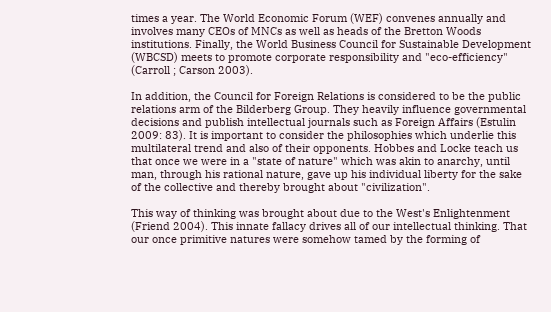times a year. The World Economic Forum (WEF) convenes annually and involves many CEOs of MNCs as well as heads of the Bretton Woods institutions. Finally, the World Business Council for Sustainable Development (WBCSD) meets to promote corporate responsibility and "eco-efficiency" (Carroll ; Carson 2003).

In addition, the Council for Foreign Relations is considered to be the public relations arm of the Bilderberg Group. They heavily influence governmental decisions and publish intellectual journals such as Foreign Affairs (Estulin 2009: 83). It is important to consider the philosophies which underlie this multilateral trend and also of their opponents. Hobbes and Locke teach us that once we were in a "state of nature" which was akin to anarchy, until man, through his rational nature, gave up his individual liberty for the sake of the collective and thereby brought about "civilization".

This way of thinking was brought about due to the West's Enlightenment (Friend 2004). This innate fallacy drives all of our intellectual thinking. That our once primitive natures were somehow tamed by the forming of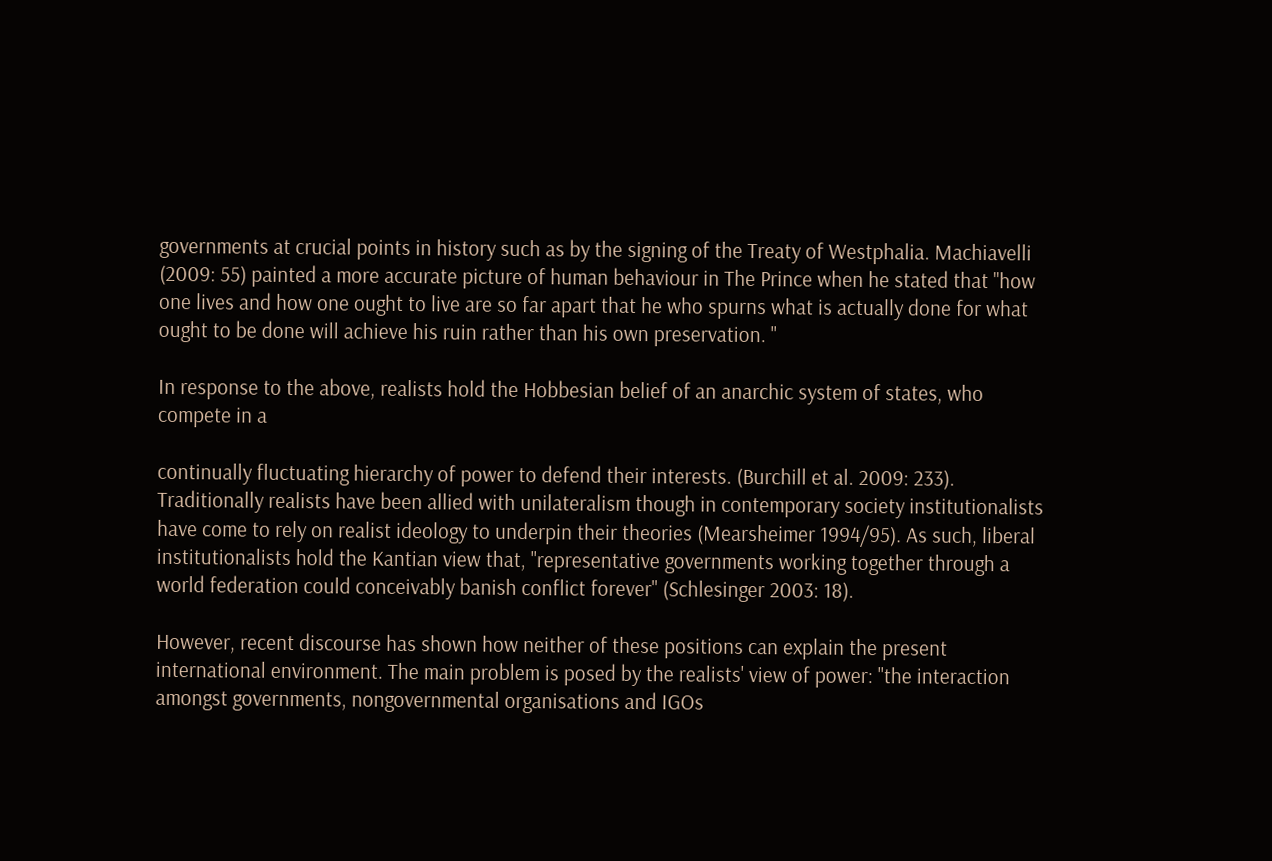governments at crucial points in history such as by the signing of the Treaty of Westphalia. Machiavelli (2009: 55) painted a more accurate picture of human behaviour in The Prince when he stated that "how one lives and how one ought to live are so far apart that he who spurns what is actually done for what ought to be done will achieve his ruin rather than his own preservation. "

In response to the above, realists hold the Hobbesian belief of an anarchic system of states, who compete in a

continually fluctuating hierarchy of power to defend their interests. (Burchill et al. 2009: 233). Traditionally realists have been allied with unilateralism though in contemporary society institutionalists have come to rely on realist ideology to underpin their theories (Mearsheimer 1994/95). As such, liberal institutionalists hold the Kantian view that, "representative governments working together through a world federation could conceivably banish conflict forever" (Schlesinger 2003: 18).

However, recent discourse has shown how neither of these positions can explain the present international environment. The main problem is posed by the realists' view of power: "the interaction amongst governments, nongovernmental organisations and IGOs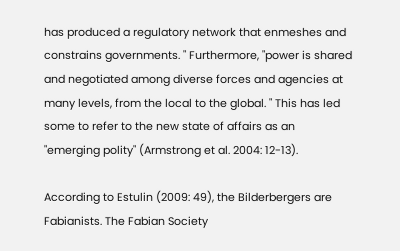has produced a regulatory network that enmeshes and constrains governments. " Furthermore, "power is shared and negotiated among diverse forces and agencies at many levels, from the local to the global. " This has led some to refer to the new state of affairs as an "emerging polity" (Armstrong et al. 2004: 12-13).

According to Estulin (2009: 49), the Bilderbergers are Fabianists. The Fabian Society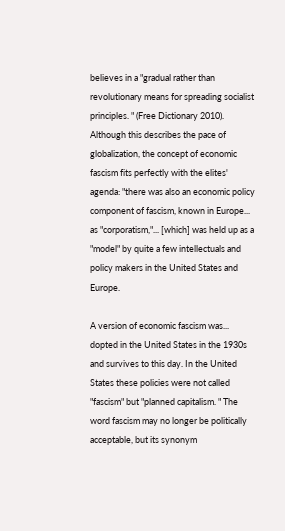believes in a "gradual rather than revolutionary means for spreading socialist principles. " (Free Dictionary 2010). Although this describes the pace of globalization, the concept of economic fascism fits perfectly with the elites' agenda: "there was also an economic policy component of fascism, known in Europe... as "corporatism,"... [which] was held up as a "model" by quite a few intellectuals and policy makers in the United States and Europe.

A version of economic fascism was... dopted in the United States in the 1930s and survives to this day. In the United States these policies were not called "fascism" but "planned capitalism. " The word fascism may no longer be politically acceptable, but its synonym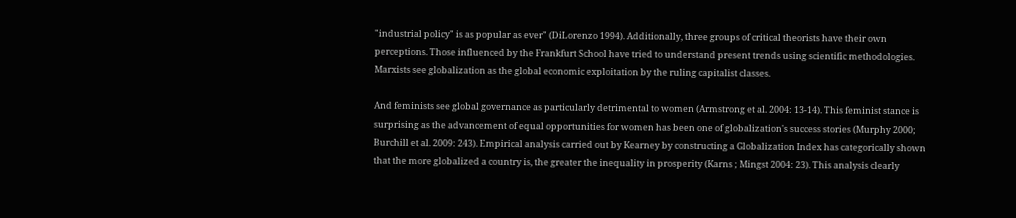"industrial policy" is as popular as ever" (DiLorenzo 1994). Additionally, three groups of critical theorists have their own perceptions. Those influenced by the Frankfurt School have tried to understand present trends using scientific methodologies. Marxists see globalization as the global economic exploitation by the ruling capitalist classes.

And feminists see global governance as particularly detrimental to women (Armstrong et al. 2004: 13-14). This feminist stance is surprising as the advancement of equal opportunities for women has been one of globalization's success stories (Murphy 2000; Burchill et al. 2009: 243). Empirical analysis carried out by Kearney by constructing a Globalization Index has categorically shown that the more globalized a country is, the greater the inequality in prosperity (Karns ; Mingst 2004: 23). This analysis clearly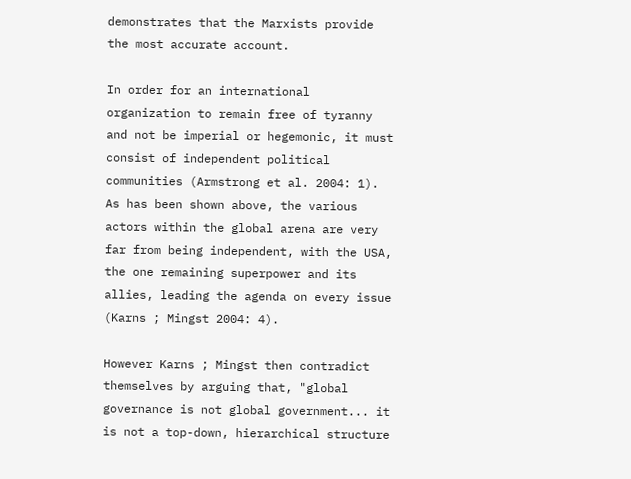demonstrates that the Marxists provide the most accurate account.

In order for an international organization to remain free of tyranny and not be imperial or hegemonic, it must consist of independent political communities (Armstrong et al. 2004: 1). As has been shown above, the various actors within the global arena are very far from being independent, with the USA, the one remaining superpower and its allies, leading the agenda on every issue (Karns ; Mingst 2004: 4).

However Karns ; Mingst then contradict themselves by arguing that, "global governance is not global government... it is not a top-down, hierarchical structure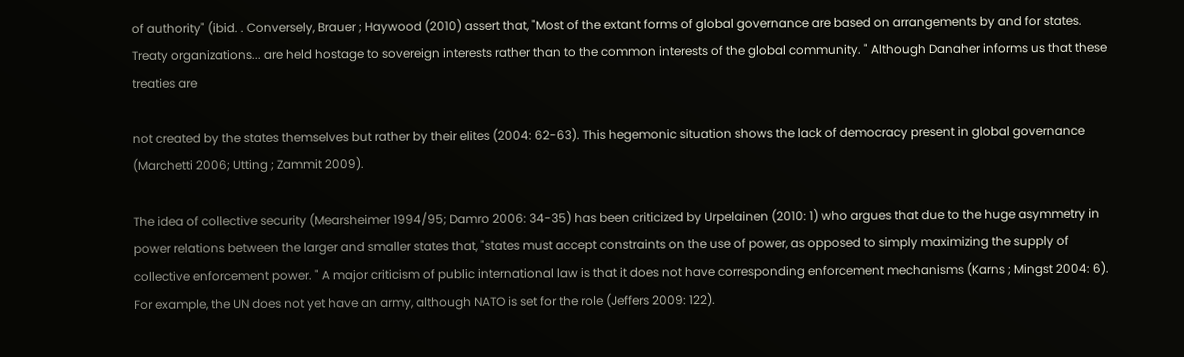of authority" (ibid. . Conversely, Brauer ; Haywood (2010) assert that, "Most of the extant forms of global governance are based on arrangements by and for states. Treaty organizations... are held hostage to sovereign interests rather than to the common interests of the global community. " Although Danaher informs us that these treaties are

not created by the states themselves but rather by their elites (2004: 62-63). This hegemonic situation shows the lack of democracy present in global governance (Marchetti 2006; Utting ; Zammit 2009).

The idea of collective security (Mearsheimer 1994/95; Damro 2006: 34-35) has been criticized by Urpelainen (2010: 1) who argues that due to the huge asymmetry in power relations between the larger and smaller states that, "states must accept constraints on the use of power, as opposed to simply maximizing the supply of collective enforcement power. " A major criticism of public international law is that it does not have corresponding enforcement mechanisms (Karns ; Mingst 2004: 6). For example, the UN does not yet have an army, although NATO is set for the role (Jeffers 2009: 122).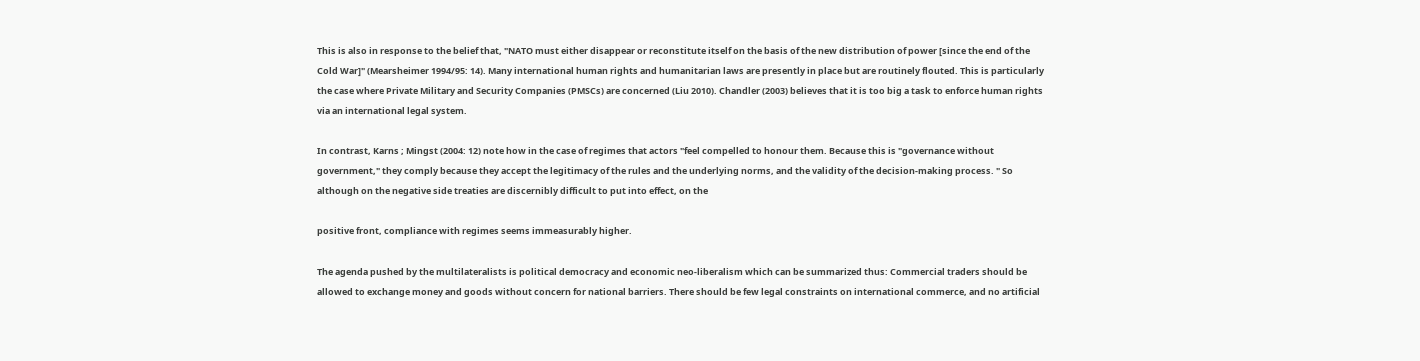This is also in response to the belief that, "NATO must either disappear or reconstitute itself on the basis of the new distribution of power [since the end of the Cold War]" (Mearsheimer 1994/95: 14). Many international human rights and humanitarian laws are presently in place but are routinely flouted. This is particularly the case where Private Military and Security Companies (PMSCs) are concerned (Liu 2010). Chandler (2003) believes that it is too big a task to enforce human rights via an international legal system.

In contrast, Karns ; Mingst (2004: 12) note how in the case of regimes that actors "feel compelled to honour them. Because this is "governance without government," they comply because they accept the legitimacy of the rules and the underlying norms, and the validity of the decision-making process. " So although on the negative side treaties are discernibly difficult to put into effect, on the

positive front, compliance with regimes seems immeasurably higher.

The agenda pushed by the multilateralists is political democracy and economic neo-liberalism which can be summarized thus: Commercial traders should be allowed to exchange money and goods without concern for national barriers. There should be few legal constraints on international commerce, and no artificial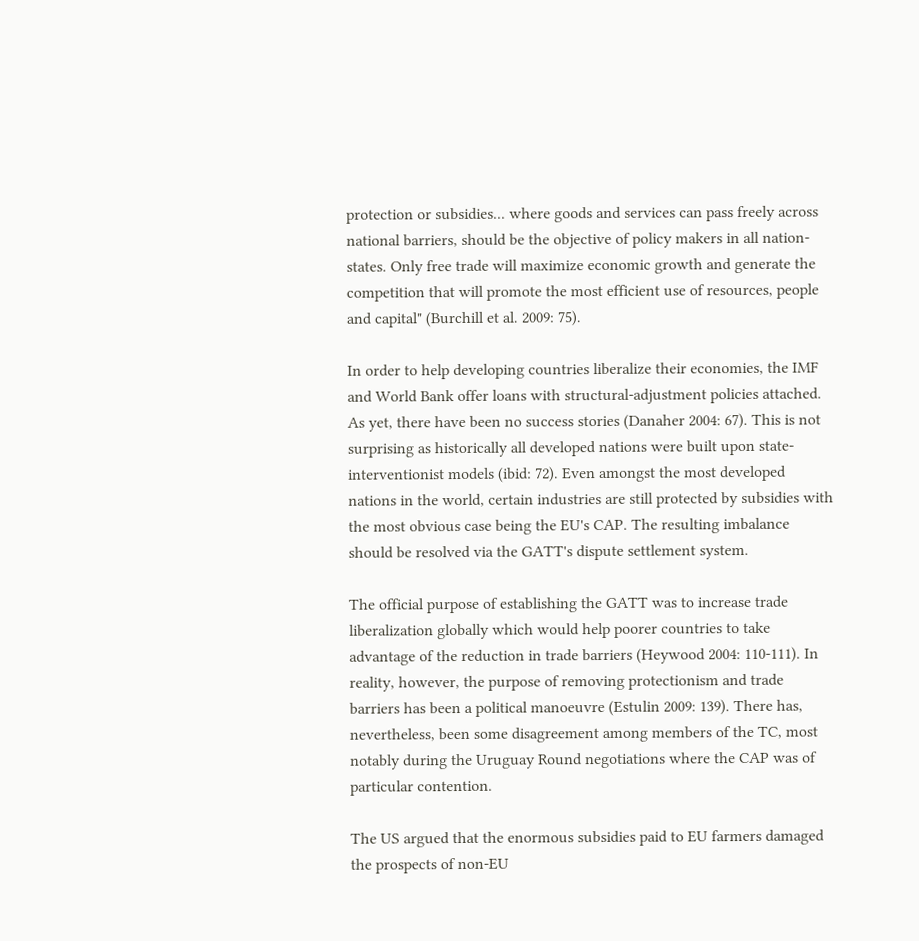protection or subsidies... where goods and services can pass freely across national barriers, should be the objective of policy makers in all nation-states. Only free trade will maximize economic growth and generate the competition that will promote the most efficient use of resources, people and capital" (Burchill et al. 2009: 75).

In order to help developing countries liberalize their economies, the IMF and World Bank offer loans with structural-adjustment policies attached. As yet, there have been no success stories (Danaher 2004: 67). This is not surprising as historically all developed nations were built upon state-interventionist models (ibid: 72). Even amongst the most developed nations in the world, certain industries are still protected by subsidies with the most obvious case being the EU's CAP. The resulting imbalance should be resolved via the GATT's dispute settlement system.

The official purpose of establishing the GATT was to increase trade liberalization globally which would help poorer countries to take advantage of the reduction in trade barriers (Heywood 2004: 110-111). In reality, however, the purpose of removing protectionism and trade barriers has been a political manoeuvre (Estulin 2009: 139). There has, nevertheless, been some disagreement among members of the TC, most notably during the Uruguay Round negotiations where the CAP was of particular contention.

The US argued that the enormous subsidies paid to EU farmers damaged the prospects of non-EU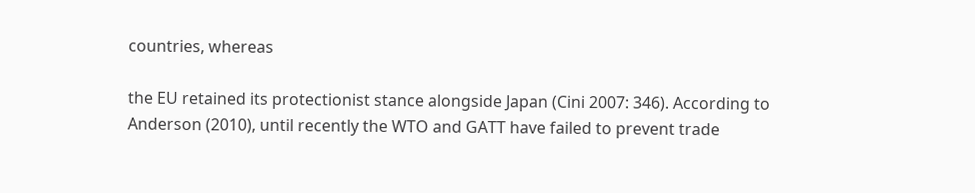countries, whereas

the EU retained its protectionist stance alongside Japan (Cini 2007: 346). According to Anderson (2010), until recently the WTO and GATT have failed to prevent trade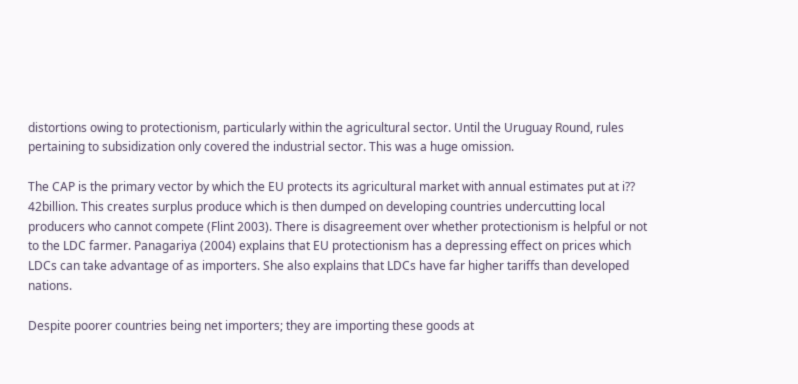distortions owing to protectionism, particularly within the agricultural sector. Until the Uruguay Round, rules pertaining to subsidization only covered the industrial sector. This was a huge omission.

The CAP is the primary vector by which the EU protects its agricultural market with annual estimates put at i?? 42billion. This creates surplus produce which is then dumped on developing countries undercutting local producers who cannot compete (Flint 2003). There is disagreement over whether protectionism is helpful or not to the LDC farmer. Panagariya (2004) explains that EU protectionism has a depressing effect on prices which LDCs can take advantage of as importers. She also explains that LDCs have far higher tariffs than developed nations.

Despite poorer countries being net importers; they are importing these goods at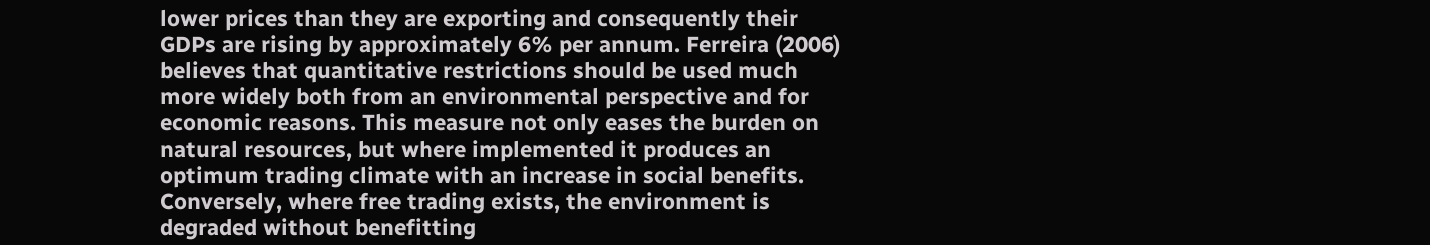lower prices than they are exporting and consequently their GDPs are rising by approximately 6% per annum. Ferreira (2006) believes that quantitative restrictions should be used much more widely both from an environmental perspective and for economic reasons. This measure not only eases the burden on natural resources, but where implemented it produces an optimum trading climate with an increase in social benefits. Conversely, where free trading exists, the environment is degraded without benefitting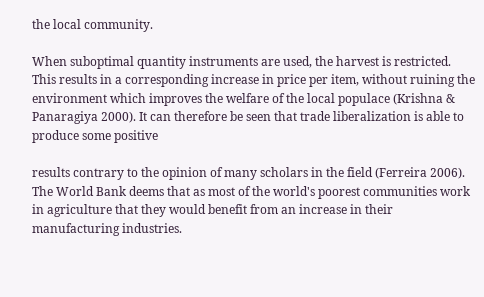the local community.

When suboptimal quantity instruments are used, the harvest is restricted. This results in a corresponding increase in price per item, without ruining the environment which improves the welfare of the local populace (Krishna & Panaragiya 2000). It can therefore be seen that trade liberalization is able to produce some positive

results contrary to the opinion of many scholars in the field (Ferreira 2006). The World Bank deems that as most of the world's poorest communities work in agriculture that they would benefit from an increase in their manufacturing industries.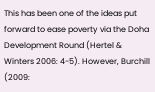This has been one of the ideas put forward to ease poverty via the Doha Development Round (Hertel & Winters 2006: 4-5). However, Burchill (2009: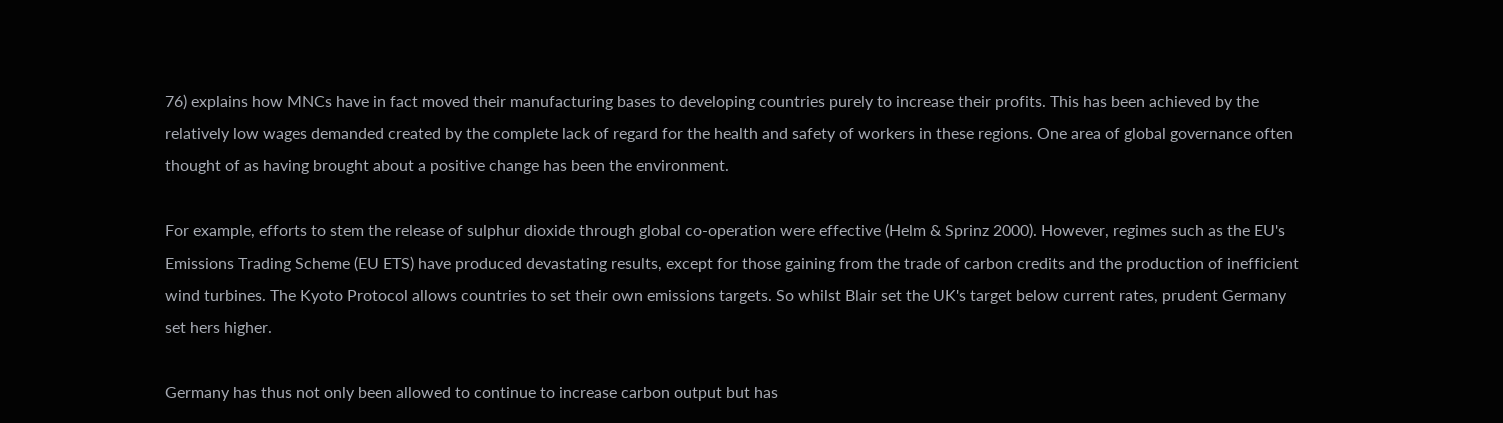76) explains how MNCs have in fact moved their manufacturing bases to developing countries purely to increase their profits. This has been achieved by the relatively low wages demanded created by the complete lack of regard for the health and safety of workers in these regions. One area of global governance often thought of as having brought about a positive change has been the environment.

For example, efforts to stem the release of sulphur dioxide through global co-operation were effective (Helm & Sprinz 2000). However, regimes such as the EU's Emissions Trading Scheme (EU ETS) have produced devastating results, except for those gaining from the trade of carbon credits and the production of inefficient wind turbines. The Kyoto Protocol allows countries to set their own emissions targets. So whilst Blair set the UK's target below current rates, prudent Germany set hers higher.

Germany has thus not only been allowed to continue to increase carbon output but has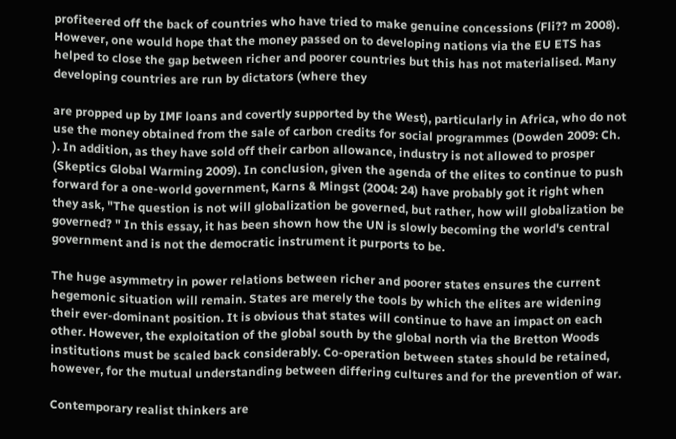profiteered off the back of countries who have tried to make genuine concessions (Fli?? m 2008). However, one would hope that the money passed on to developing nations via the EU ETS has helped to close the gap between richer and poorer countries but this has not materialised. Many developing countries are run by dictators (where they

are propped up by IMF loans and covertly supported by the West), particularly in Africa, who do not use the money obtained from the sale of carbon credits for social programmes (Dowden 2009: Ch. ). In addition, as they have sold off their carbon allowance, industry is not allowed to prosper (Skeptics Global Warming 2009). In conclusion, given the agenda of the elites to continue to push forward for a one-world government, Karns & Mingst (2004: 24) have probably got it right when they ask, "The question is not will globalization be governed, but rather, how will globalization be governed? " In this essay, it has been shown how the UN is slowly becoming the world's central government and is not the democratic instrument it purports to be.

The huge asymmetry in power relations between richer and poorer states ensures the current hegemonic situation will remain. States are merely the tools by which the elites are widening their ever-dominant position. It is obvious that states will continue to have an impact on each other. However, the exploitation of the global south by the global north via the Bretton Woods institutions must be scaled back considerably. Co-operation between states should be retained, however, for the mutual understanding between differing cultures and for the prevention of war.

Contemporary realist thinkers are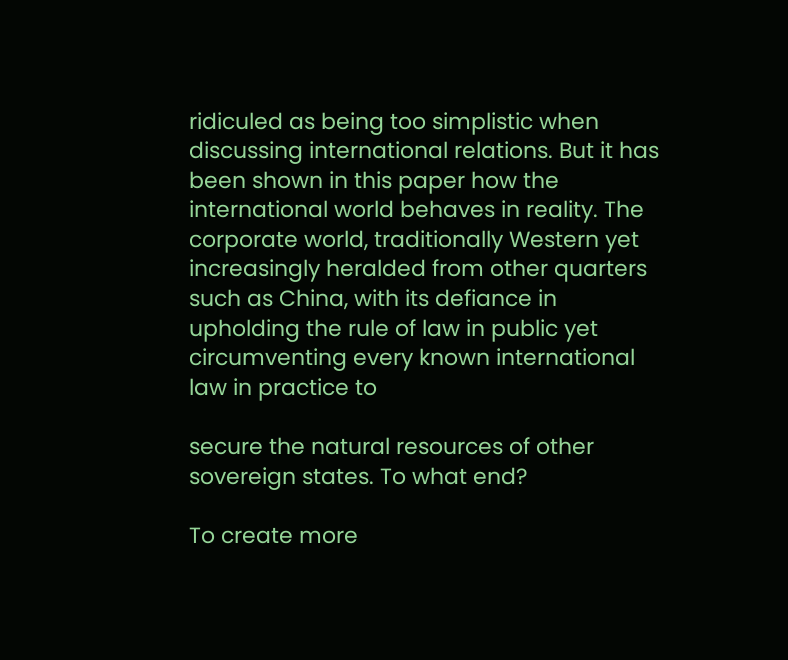ridiculed as being too simplistic when discussing international relations. But it has been shown in this paper how the international world behaves in reality. The corporate world, traditionally Western yet increasingly heralded from other quarters such as China, with its defiance in upholding the rule of law in public yet circumventing every known international law in practice to

secure the natural resources of other sovereign states. To what end?

To create more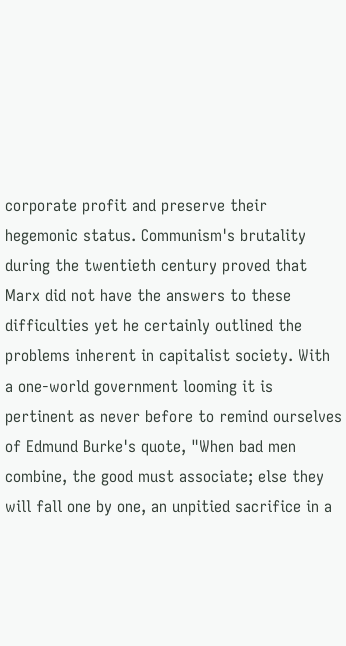corporate profit and preserve their hegemonic status. Communism's brutality during the twentieth century proved that Marx did not have the answers to these difficulties yet he certainly outlined the problems inherent in capitalist society. With a one-world government looming it is pertinent as never before to remind ourselves of Edmund Burke's quote, "When bad men combine, the good must associate; else they will fall one by one, an unpitied sacrifice in a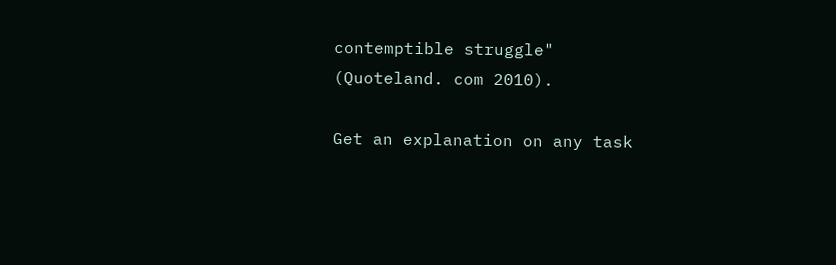contemptible struggle" (Quoteland. com 2010).

Get an explanation on any task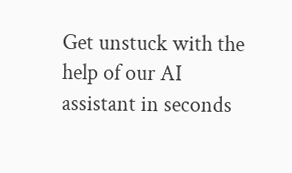Get unstuck with the help of our AI assistant in seconds